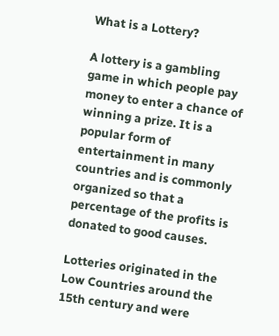What is a Lottery?

A lottery is a gambling game in which people pay money to enter a chance of winning a prize. It is a popular form of entertainment in many countries and is commonly organized so that a percentage of the profits is donated to good causes.

Lotteries originated in the Low Countries around the 15th century and were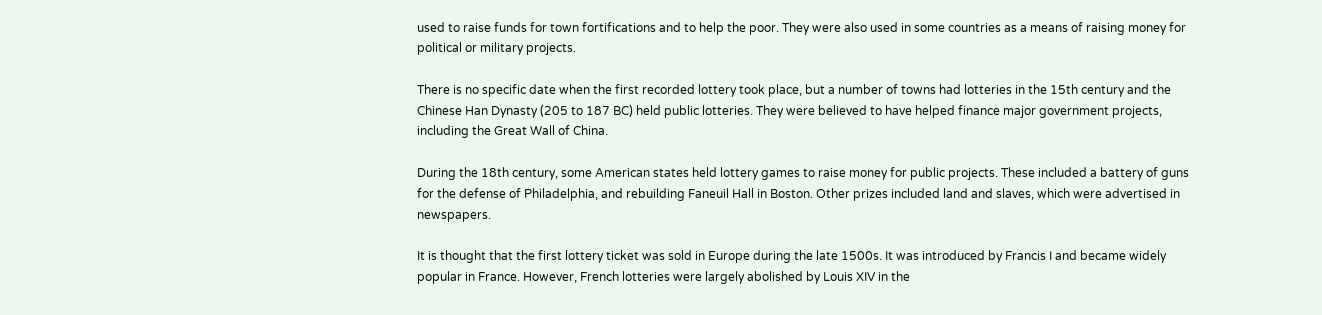used to raise funds for town fortifications and to help the poor. They were also used in some countries as a means of raising money for political or military projects.

There is no specific date when the first recorded lottery took place, but a number of towns had lotteries in the 15th century and the Chinese Han Dynasty (205 to 187 BC) held public lotteries. They were believed to have helped finance major government projects, including the Great Wall of China.

During the 18th century, some American states held lottery games to raise money for public projects. These included a battery of guns for the defense of Philadelphia, and rebuilding Faneuil Hall in Boston. Other prizes included land and slaves, which were advertised in newspapers.

It is thought that the first lottery ticket was sold in Europe during the late 1500s. It was introduced by Francis I and became widely popular in France. However, French lotteries were largely abolished by Louis XIV in the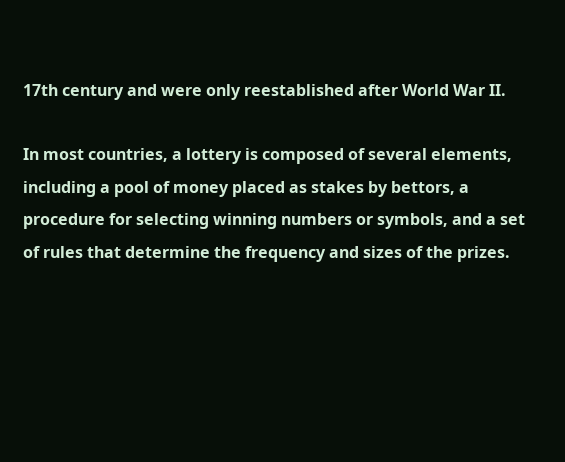17th century and were only reestablished after World War II.

In most countries, a lottery is composed of several elements, including a pool of money placed as stakes by bettors, a procedure for selecting winning numbers or symbols, and a set of rules that determine the frequency and sizes of the prizes.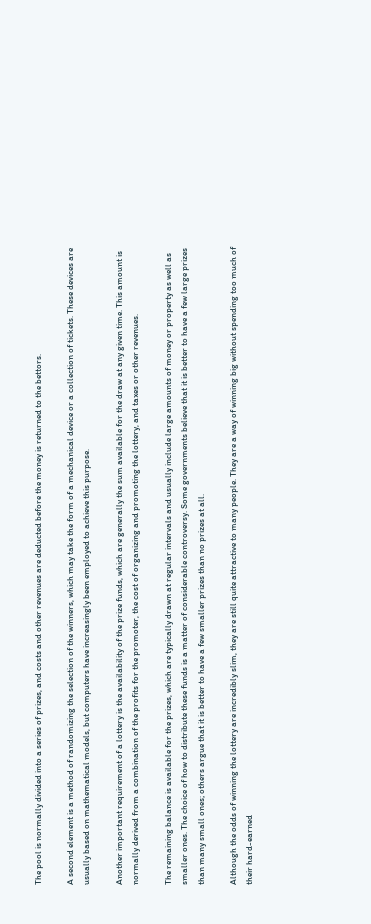The pool is normally divided into a series of prizes, and costs and other revenues are deducted before the money is returned to the bettors.

A second element is a method of randomizing the selection of the winners, which may take the form of a mechanical device or a collection of tickets. These devices are usually based on mathematical models, but computers have increasingly been employed to achieve this purpose.

Another important requirement of a lottery is the availability of the prize funds, which are generally the sum available for the draw at any given time. This amount is normally derived from a combination of the profits for the promoter, the cost of organizing and promoting the lottery, and taxes or other revenues.

The remaining balance is available for the prizes, which are typically drawn at regular intervals and usually include large amounts of money or property as well as smaller ones. The choice of how to distribute these funds is a matter of considerable controversy. Some governments believe that it is better to have a few large prizes than many small ones; others argue that it is better to have a few smaller prizes than no prizes at all.

Although the odds of winning the lottery are incredibly slim, they are still quite attractive to many people. They are a way of winning big without spending too much of their hard-earned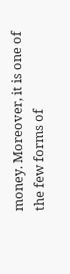money. Moreover, it is one of the few forms of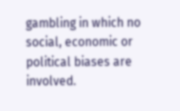gambling in which no social, economic or political biases are involved.